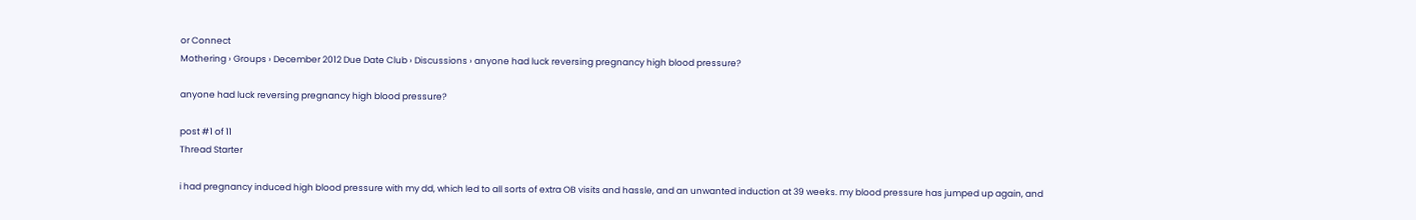or Connect
Mothering › Groups › December 2012 Due Date Club › Discussions › anyone had luck reversing pregnancy high blood pressure?

anyone had luck reversing pregnancy high blood pressure?

post #1 of 11
Thread Starter

i had pregnancy induced high blood pressure with my dd, which led to all sorts of extra OB visits and hassle, and an unwanted induction at 39 weeks. my blood pressure has jumped up again, and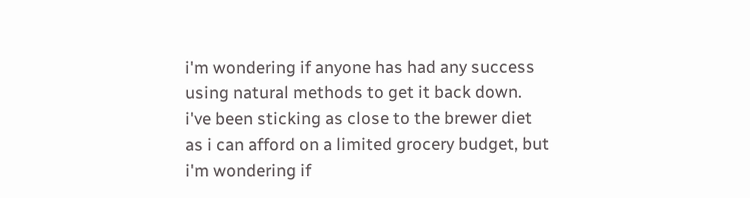i'm wondering if anyone has had any success using natural methods to get it back down. i've been sticking as close to the brewer diet as i can afford on a limited grocery budget, but i'm wondering if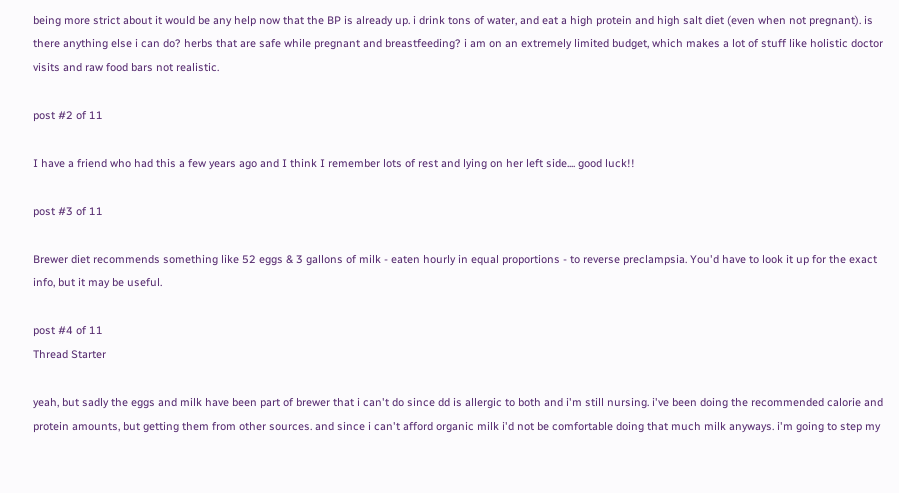being more strict about it would be any help now that the BP is already up. i drink tons of water, and eat a high protein and high salt diet (even when not pregnant). is there anything else i can do? herbs that are safe while pregnant and breastfeeding? i am on an extremely limited budget, which makes a lot of stuff like holistic doctor visits and raw food bars not realistic.

post #2 of 11

I have a friend who had this a few years ago and I think I remember lots of rest and lying on her left side.... good luck!!

post #3 of 11

Brewer diet recommends something like 52 eggs & 3 gallons of milk - eaten hourly in equal proportions - to reverse preclampsia. You'd have to look it up for the exact info, but it may be useful.

post #4 of 11
Thread Starter

yeah, but sadly the eggs and milk have been part of brewer that i can't do since dd is allergic to both and i'm still nursing. i've been doing the recommended calorie and protein amounts, but getting them from other sources. and since i can't afford organic milk i'd not be comfortable doing that much milk anyways. i'm going to step my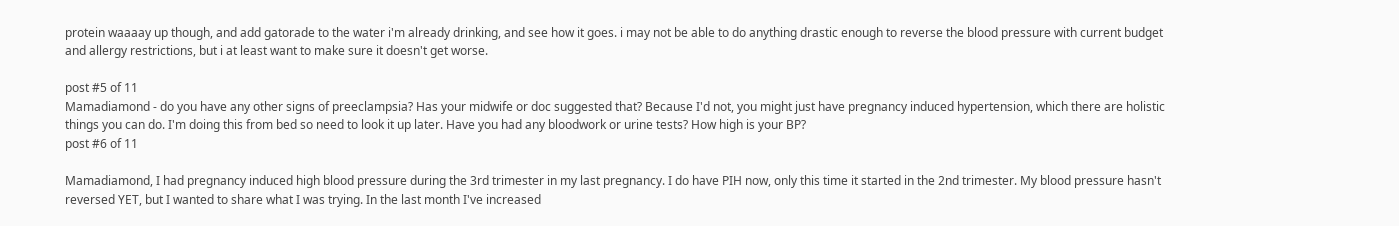protein waaaay up though, and add gatorade to the water i'm already drinking, and see how it goes. i may not be able to do anything drastic enough to reverse the blood pressure with current budget and allergy restrictions, but i at least want to make sure it doesn't get worse.

post #5 of 11
Mamadiamond - do you have any other signs of preeclampsia? Has your midwife or doc suggested that? Because I'd not, you might just have pregnancy induced hypertension, which there are holistic things you can do. I'm doing this from bed so need to look it up later. Have you had any bloodwork or urine tests? How high is your BP?
post #6 of 11

Mamadiamond, I had pregnancy induced high blood pressure during the 3rd trimester in my last pregnancy. I do have PIH now, only this time it started in the 2nd trimester. My blood pressure hasn't reversed YET, but I wanted to share what I was trying. In the last month I've increased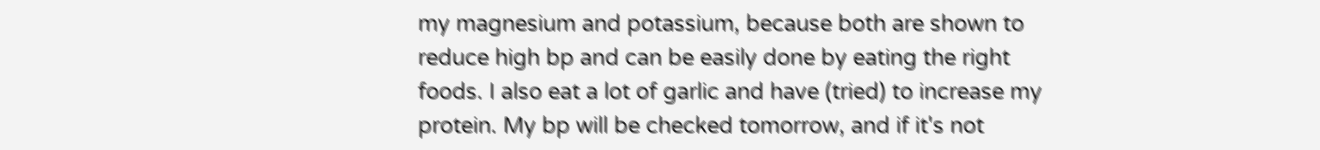my magnesium and potassium, because both are shown to reduce high bp and can be easily done by eating the right foods. I also eat a lot of garlic and have (tried) to increase my protein. My bp will be checked tomorrow, and if it's not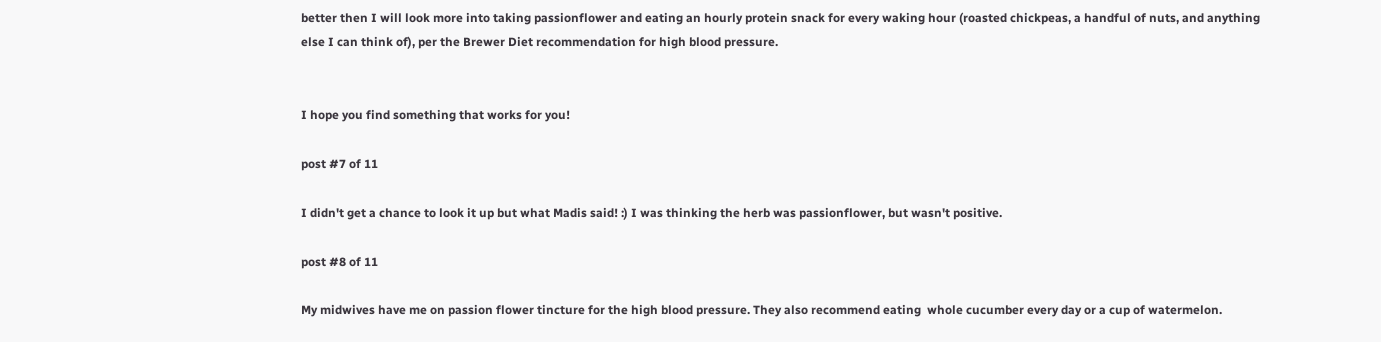better then I will look more into taking passionflower and eating an hourly protein snack for every waking hour (roasted chickpeas, a handful of nuts, and anything else I can think of), per the Brewer Diet recommendation for high blood pressure.


I hope you find something that works for you!

post #7 of 11

I didn't get a chance to look it up but what Madis said! :) I was thinking the herb was passionflower, but wasn't positive.

post #8 of 11

My midwives have me on passion flower tincture for the high blood pressure. They also recommend eating  whole cucumber every day or a cup of watermelon.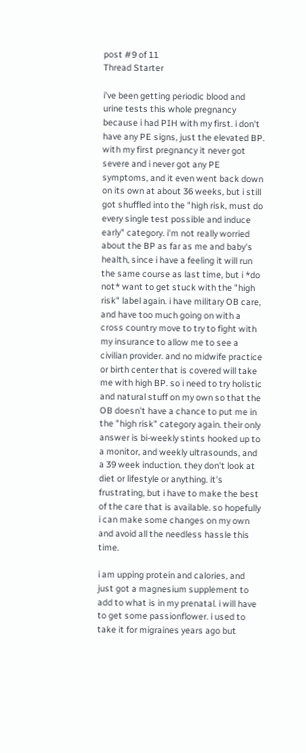post #9 of 11
Thread Starter

i've been getting periodic blood and urine tests this whole pregnancy because i had PIH with my first. i don't have any PE signs, just the elevated BP. with my first pregnancy it never got severe and i never got any PE symptoms, and it even went back down on its own at about 36 weeks, but i still got shuffled into the "high risk, must do every single test possible and induce early" category. i'm not really worried about the BP as far as me and baby's health, since i have a feeling it will run the same course as last time, but i *do not* want to get stuck with the "high risk" label again. i have military OB care, and have too much going on with a cross country move to try to fight with my insurance to allow me to see a civilian provider. and no midwife practice or birth center that is covered will take me with high BP. so i need to try holistic and natural stuff on my own so that the OB doesn't have a chance to put me in the "high risk" category again. their only answer is bi-weekly stints hooked up to a monitor, and weekly ultrasounds, and a 39 week induction. they don't look at diet or lifestyle or anything. it's frustrating, but i have to make the best of the care that is available. so hopefully i can make some changes on my own and avoid all the needless hassle this time.

i am upping protein and calories, and just got a magnesium supplement to add to what is in my prenatal. i will have to get some passionflower. i used to take it for migraines years ago but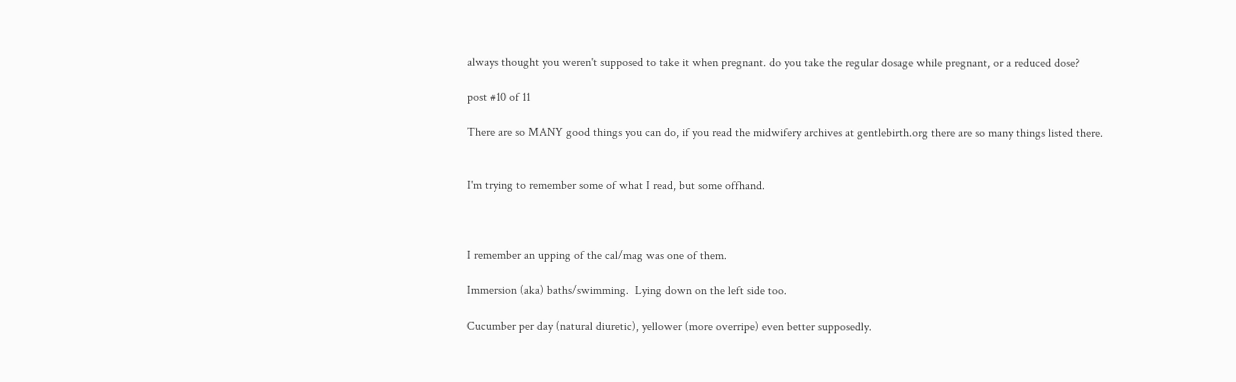always thought you weren't supposed to take it when pregnant. do you take the regular dosage while pregnant, or a reduced dose?

post #10 of 11

There are so MANY good things you can do, if you read the midwifery archives at gentlebirth.org there are so many things listed there.


I'm trying to remember some of what I read, but some offhand.



I remember an upping of the cal/mag was one of them.

Immersion (aka) baths/swimming.  Lying down on the left side too.

Cucumber per day (natural diuretic), yellower (more overripe) even better supposedly.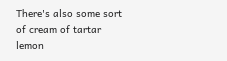There's also some sort of cream of tartar lemon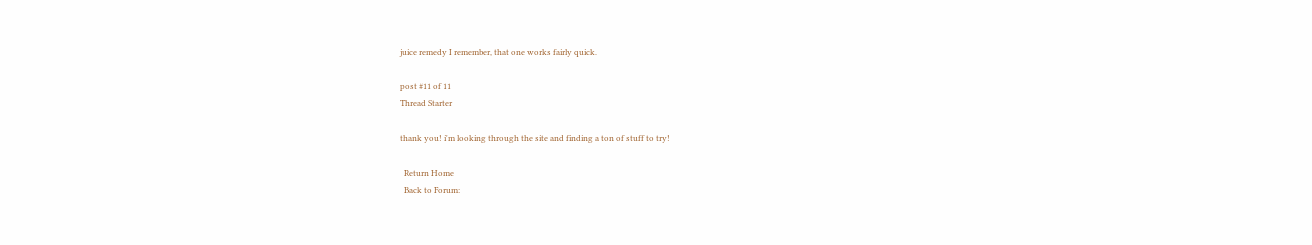juice remedy I remember, that one works fairly quick.

post #11 of 11
Thread Starter

thank you! i'm looking through the site and finding a ton of stuff to try!

  Return Home
  Back to Forum: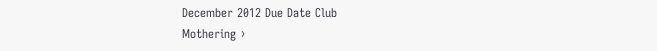December 2012 Due Date Club
Mothering ›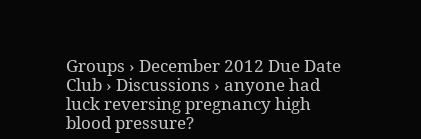Groups › December 2012 Due Date Club › Discussions › anyone had luck reversing pregnancy high blood pressure?